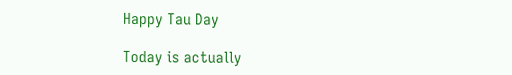Happy Tau Day

Today is actually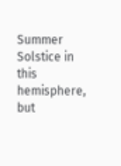Summer Solstice in this hemisphere, but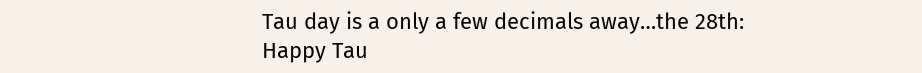Tau day is a only a few decimals away…the 28th: Happy Tau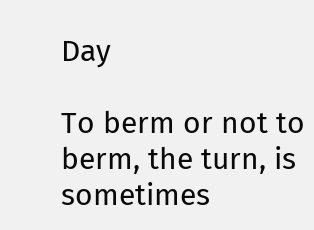Day

To berm or not to berm, the turn, is sometimes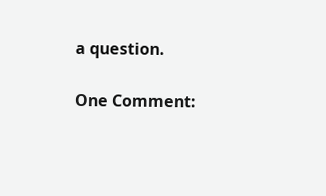a question.

One Comment: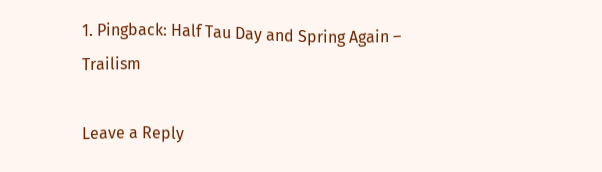1. Pingback: Half Tau Day and Spring Again – Trailism

Leave a Reply